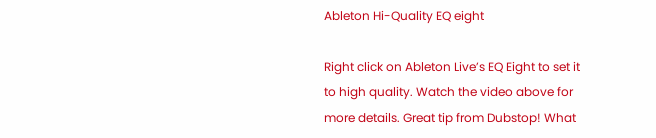Ableton Hi-Quality EQ eight

Right click on Ableton Live’s EQ Eight to set it to high quality. Watch the video above for more details. Great tip from Dubstop! What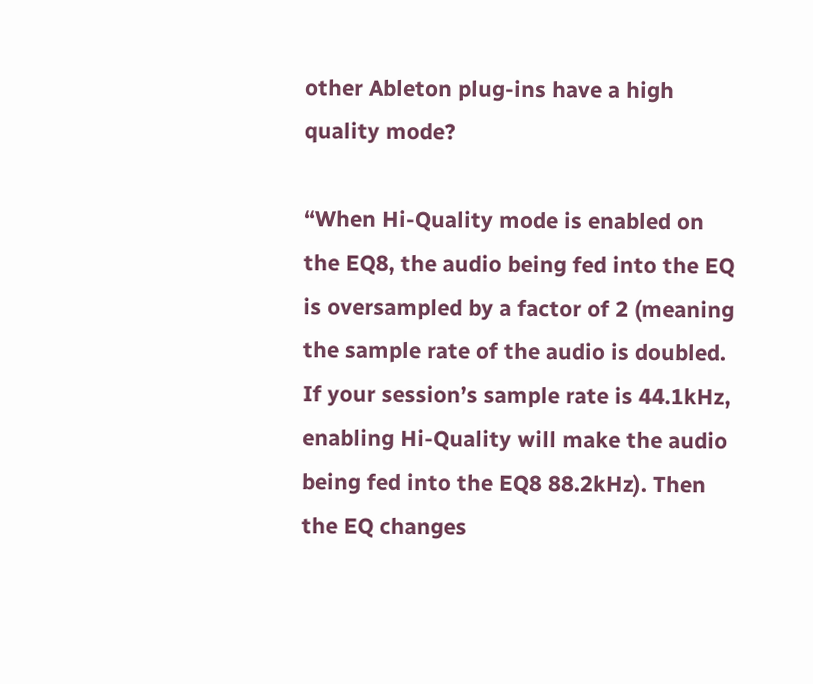other Ableton plug-ins have a high quality mode?

“When Hi-Quality mode is enabled on the EQ8, the audio being fed into the EQ is oversampled by a factor of 2 (meaning the sample rate of the audio is doubled. If your session’s sample rate is 44.1kHz, enabling Hi-Quality will make the audio being fed into the EQ8 88.2kHz). Then the EQ changes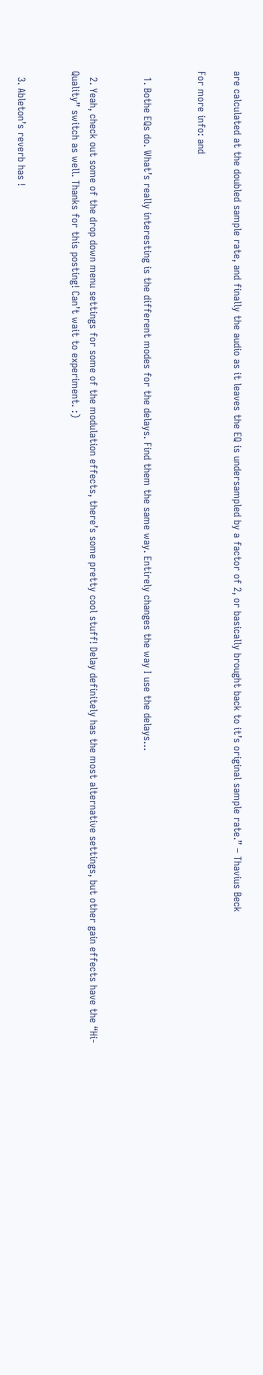are calculated at the doubled sample rate, and finally the audio as it leaves the EQ is undersampled by a factor of 2, or basically brought back to it’s original sample rate.” – Thavius Beck

For more info: and


  1. Bothe EQs do. What’s really interesting is the different modes for the delays. Find them the same way. Entirely changes the way I use the delays…


  2. Yeah, check out some of the drop down menu settings for some of the modulation effects, there’s some pretty cool stuff! Delay definitely has the most alternative settings, but other gain effects have the “Hi-Quality” switch as well. Thanks for this posting! Can’t wait to experiment. :)


  3. Ableton’s reverb has !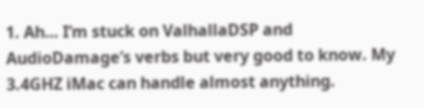1. Ah… I’m stuck on ValhallaDSP and AudioDamage’s verbs but very good to know. My 3.4GHZ iMac can handle almost anything.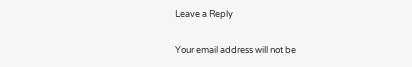Leave a Reply

Your email address will not be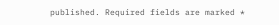published. Required fields are marked *